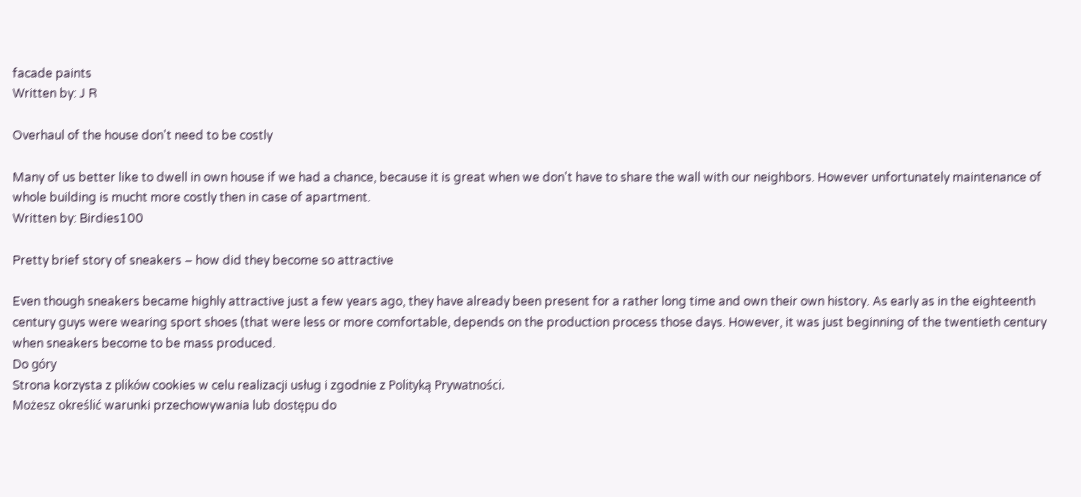facade paints
Written by: J R

Overhaul of the house don't need to be costly

Many of us better like to dwell in own house if we had a chance, because it is great when we don't have to share the wall with our neighbors. However unfortunately maintenance of whole building is mucht more costly then in case of apartment.
Written by: Birdies100

Pretty brief story of sneakers – how did they become so attractive

Even though sneakers became highly attractive just a few years ago, they have already been present for a rather long time and own their own history. As early as in the eighteenth century guys were wearing sport shoes (that were less or more comfortable, depends on the production process those days. However, it was just beginning of the twentieth century when sneakers become to be mass produced.
Do góry
Strona korzysta z plików cookies w celu realizacji usług i zgodnie z Polityką Prywatności.
Możesz określić warunki przechowywania lub dostępu do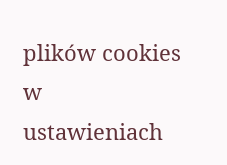plików cookies w ustawieniach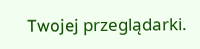Twojej przeglądarki.